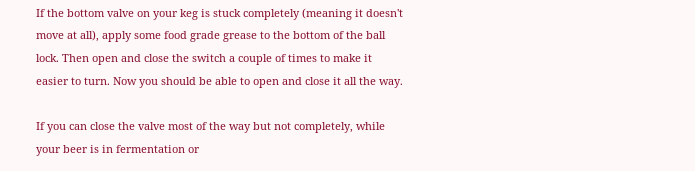If the bottom valve on your keg is stuck completely (meaning it doesn't move at all), apply some food grade grease to the bottom of the ball lock. Then open and close the switch a couple of times to make it easier to turn. Now you should be able to open and close it all the way.

If you can close the valve most of the way but not completely, while your beer is in fermentation or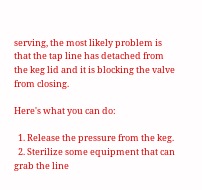serving, the most likely problem is that the tap line has detached from the keg lid and it is blocking the valve from closing.

Here's what you can do:

  1. Release the pressure from the keg.
  2. Sterilize some equipment that can grab the line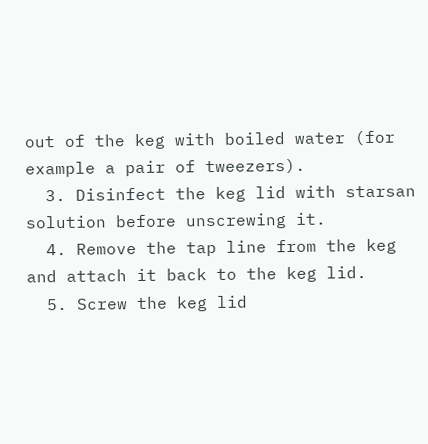out of the keg with boiled water (for example a pair of tweezers).
  3. Disinfect the keg lid with starsan solution before unscrewing it.
  4. Remove the tap line from the keg and attach it back to the keg lid.
  5. Screw the keg lid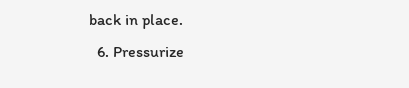back in place.
  6. Pressurize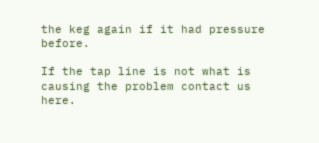the keg again if it had pressure before.

If the tap line is not what is causing the problem contact us here.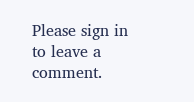Please sign in to leave a comment.